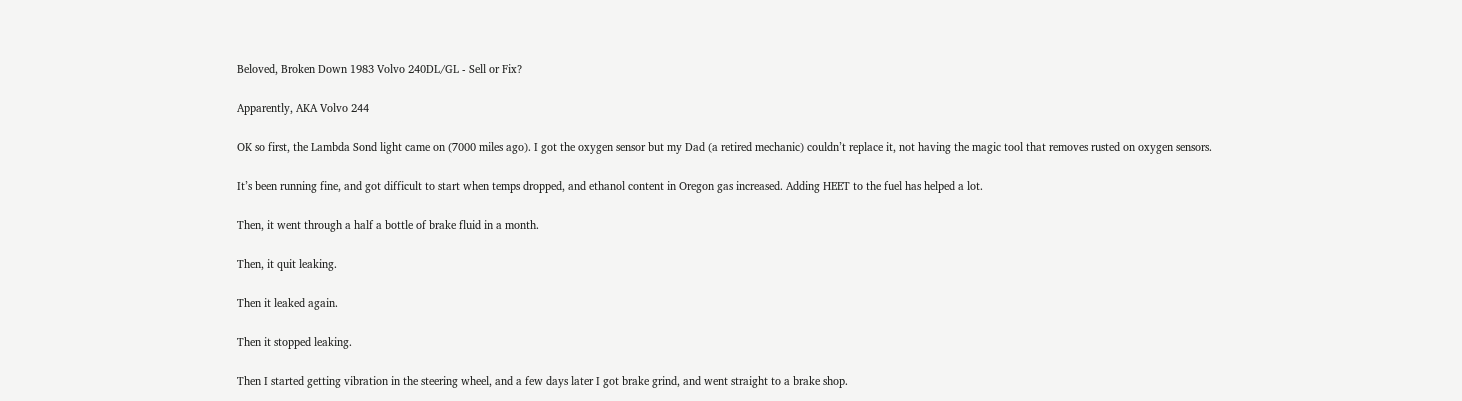Beloved, Broken Down 1983 Volvo 240DL/GL - Sell or Fix?

Apparently, AKA Volvo 244

OK so first, the Lambda Sond light came on (7000 miles ago). I got the oxygen sensor but my Dad (a retired mechanic) couldn’t replace it, not having the magic tool that removes rusted on oxygen sensors.

It’s been running fine, and got difficult to start when temps dropped, and ethanol content in Oregon gas increased. Adding HEET to the fuel has helped a lot.

Then, it went through a half a bottle of brake fluid in a month.

Then, it quit leaking.

Then it leaked again.

Then it stopped leaking.

Then I started getting vibration in the steering wheel, and a few days later I got brake grind, and went straight to a brake shop.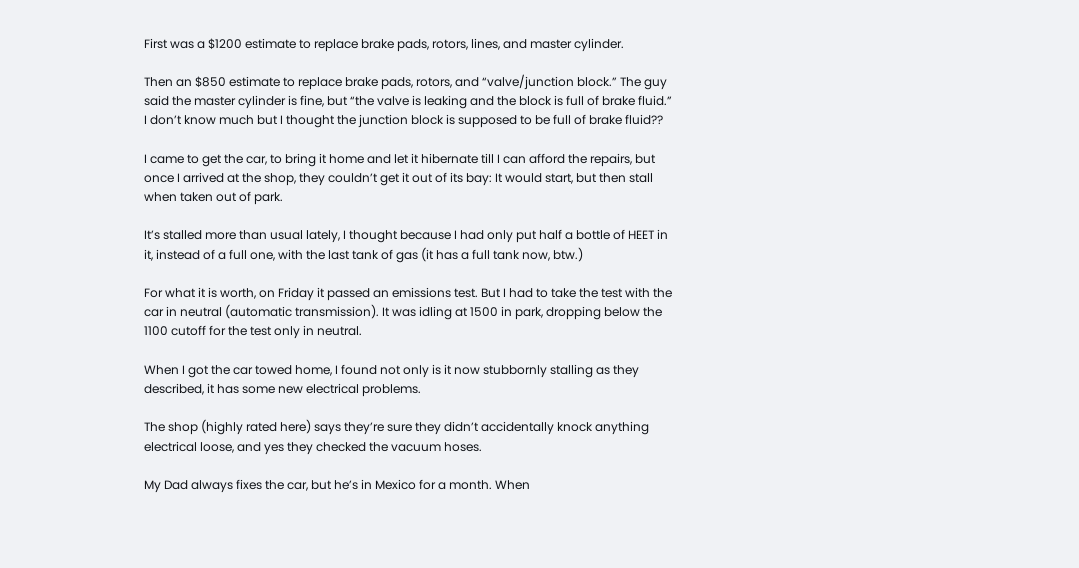First was a $1200 estimate to replace brake pads, rotors, lines, and master cylinder.

Then an $850 estimate to replace brake pads, rotors, and “valve/junction block.” The guy said the master cylinder is fine, but “the valve is leaking and the block is full of brake fluid.” I don’t know much but I thought the junction block is supposed to be full of brake fluid??

I came to get the car, to bring it home and let it hibernate till I can afford the repairs, but once I arrived at the shop, they couldn’t get it out of its bay: It would start, but then stall when taken out of park.

It’s stalled more than usual lately, I thought because I had only put half a bottle of HEET in it, instead of a full one, with the last tank of gas (it has a full tank now, btw.)

For what it is worth, on Friday it passed an emissions test. But I had to take the test with the car in neutral (automatic transmission). It was idling at 1500 in park, dropping below the 1100 cutoff for the test only in neutral.

When I got the car towed home, I found not only is it now stubbornly stalling as they described, it has some new electrical problems.

The shop (highly rated here) says they’re sure they didn’t accidentally knock anything electrical loose, and yes they checked the vacuum hoses.

My Dad always fixes the car, but he’s in Mexico for a month. When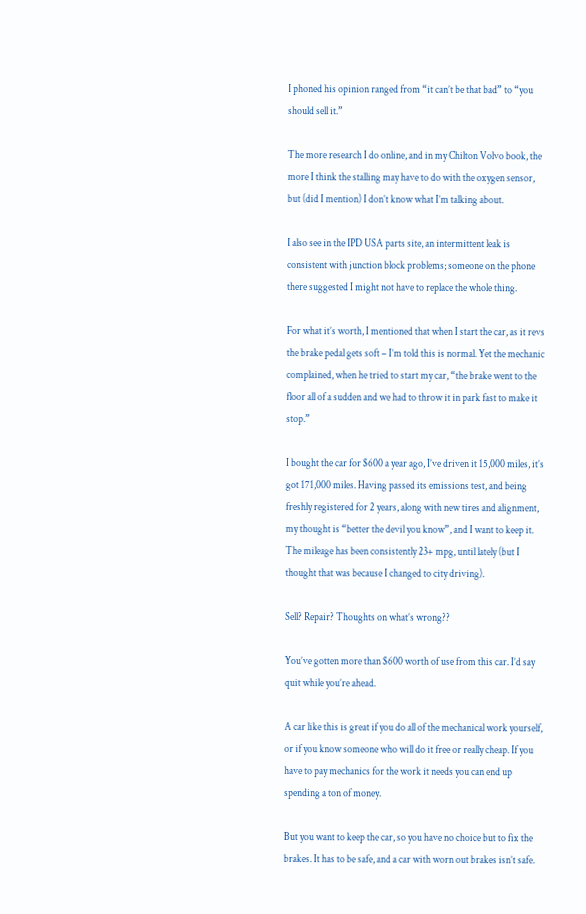I phoned his opinion ranged from “it can’t be that bad” to “you should sell it.”

The more research I do online, and in my Chilton Volvo book, the more I think the stalling may have to do with the oxygen sensor, but (did I mention) I don’t know what I’m talking about.

I also see in the IPD USA parts site, an intermittent leak is consistent with junction block problems; someone on the phone there suggested I might not have to replace the whole thing.

For what it’s worth, I mentioned that when I start the car, as it revs the brake pedal gets soft – I’m told this is normal. Yet the mechanic complained, when he tried to start my car, “the brake went to the floor all of a sudden and we had to throw it in park fast to make it stop.”

I bought the car for $600 a year ago, I’ve driven it 15,000 miles, it’s got 171,000 miles. Having passed its emissions test, and being freshly registered for 2 years, along with new tires and alignment, my thought is “better the devil you know”, and I want to keep it. The mileage has been consistently 23+ mpg, until lately (but I thought that was because I changed to city driving).

Sell? Repair? Thoughts on what’s wrong??

You’ve gotten more than $600 worth of use from this car. I’d say quit while you’re ahead.

A car like this is great if you do all of the mechanical work yourself, or if you know someone who will do it free or really cheap. If you have to pay mechanics for the work it needs you can end up spending a ton of money.

But you want to keep the car, so you have no choice but to fix the brakes. It has to be safe, and a car with worn out brakes isn’t safe.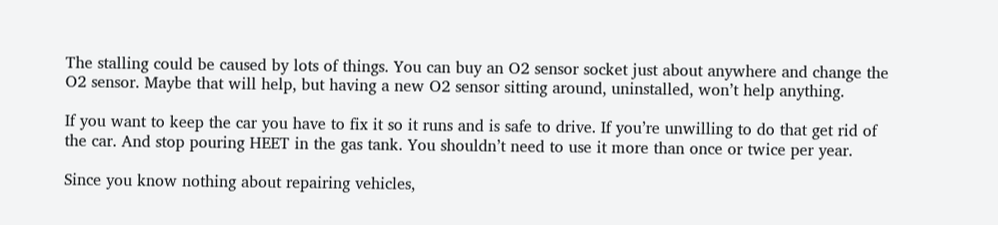The stalling could be caused by lots of things. You can buy an O2 sensor socket just about anywhere and change the O2 sensor. Maybe that will help, but having a new O2 sensor sitting around, uninstalled, won’t help anything.

If you want to keep the car you have to fix it so it runs and is safe to drive. If you’re unwilling to do that get rid of the car. And stop pouring HEET in the gas tank. You shouldn’t need to use it more than once or twice per year.

Since you know nothing about repairing vehicles,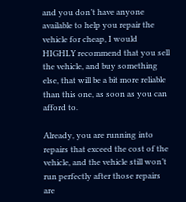and you don’t have anyone available to help you repair the vehicle for cheap, I would HIGHLY recommend that you sell the vehicle, and buy something else, that will be a bit more reliable than this one, as soon as you can afford to.

Already, you are running into repairs that exceed the cost of the vehicle, and the vehicle still won’t run perfectly after those repairs are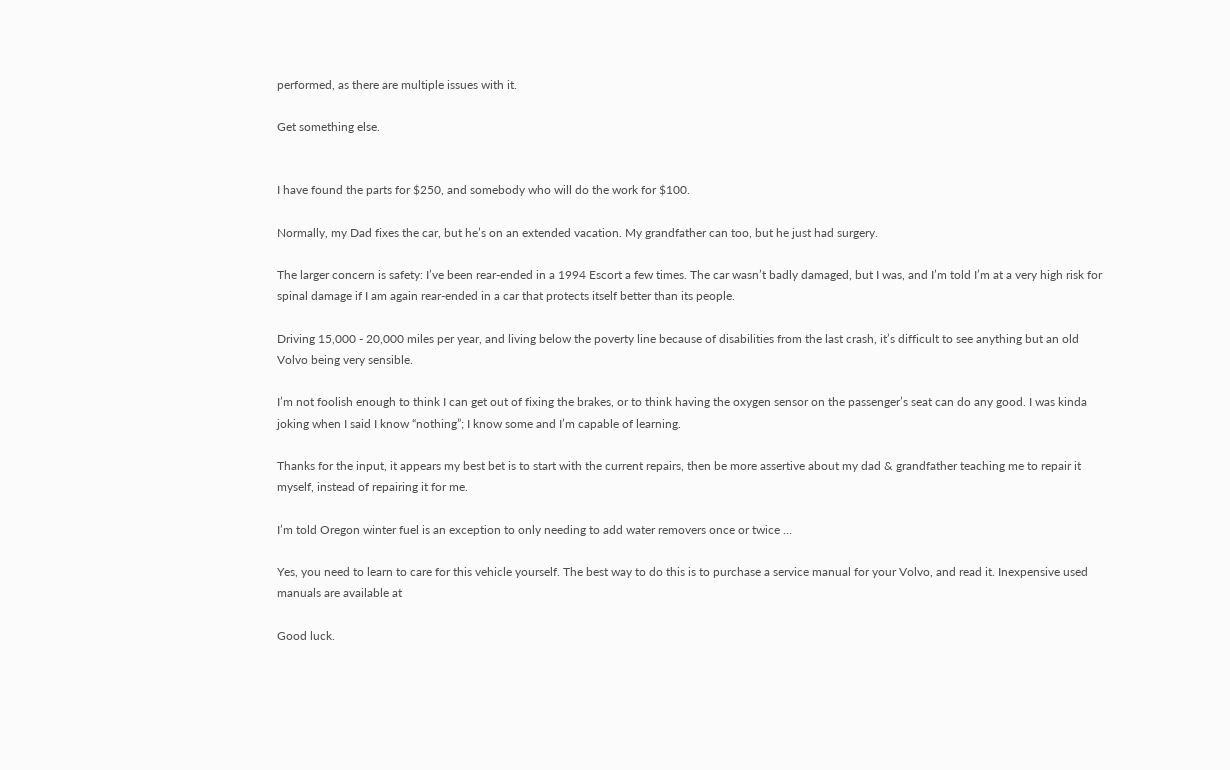performed, as there are multiple issues with it.

Get something else.


I have found the parts for $250, and somebody who will do the work for $100.

Normally, my Dad fixes the car, but he’s on an extended vacation. My grandfather can too, but he just had surgery.

The larger concern is safety: I’ve been rear-ended in a 1994 Escort a few times. The car wasn’t badly damaged, but I was, and I’m told I’m at a very high risk for spinal damage if I am again rear-ended in a car that protects itself better than its people.

Driving 15,000 - 20,000 miles per year, and living below the poverty line because of disabilities from the last crash, it’s difficult to see anything but an old Volvo being very sensible.

I’m not foolish enough to think I can get out of fixing the brakes, or to think having the oxygen sensor on the passenger’s seat can do any good. I was kinda joking when I said I know “nothing”; I know some and I’m capable of learning.

Thanks for the input, it appears my best bet is to start with the current repairs, then be more assertive about my dad & grandfather teaching me to repair it myself, instead of repairing it for me.

I’m told Oregon winter fuel is an exception to only needing to add water removers once or twice …

Yes, you need to learn to care for this vehicle yourself. The best way to do this is to purchase a service manual for your Volvo, and read it. Inexpensive used manuals are available at

Good luck.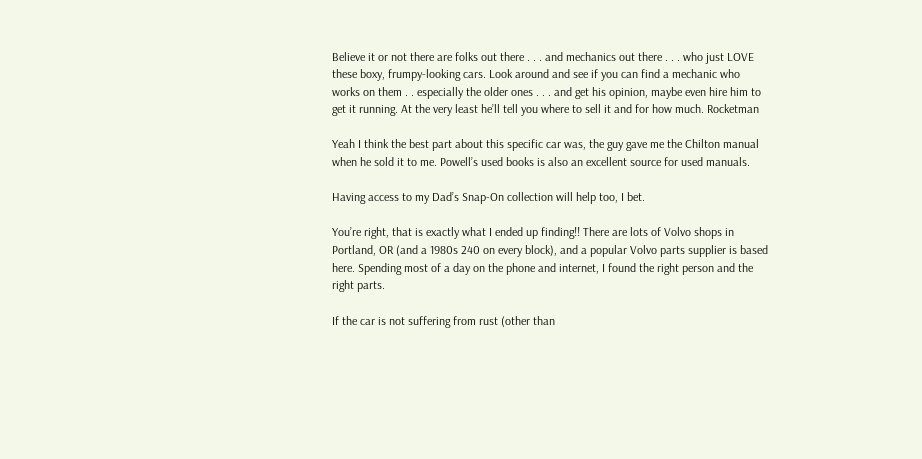Believe it or not there are folks out there . . . and mechanics out there . . . who just LOVE these boxy, frumpy-looking cars. Look around and see if you can find a mechanic who works on them . . especially the older ones . . . and get his opinion, maybe even hire him to get it running. At the very least he’ll tell you where to sell it and for how much. Rocketman

Yeah I think the best part about this specific car was, the guy gave me the Chilton manual when he sold it to me. Powell’s used books is also an excellent source for used manuals.

Having access to my Dad’s Snap-On collection will help too, I bet.

You’re right, that is exactly what I ended up finding!! There are lots of Volvo shops in Portland, OR (and a 1980s 240 on every block), and a popular Volvo parts supplier is based here. Spending most of a day on the phone and internet, I found the right person and the right parts.

If the car is not suffering from rust (other than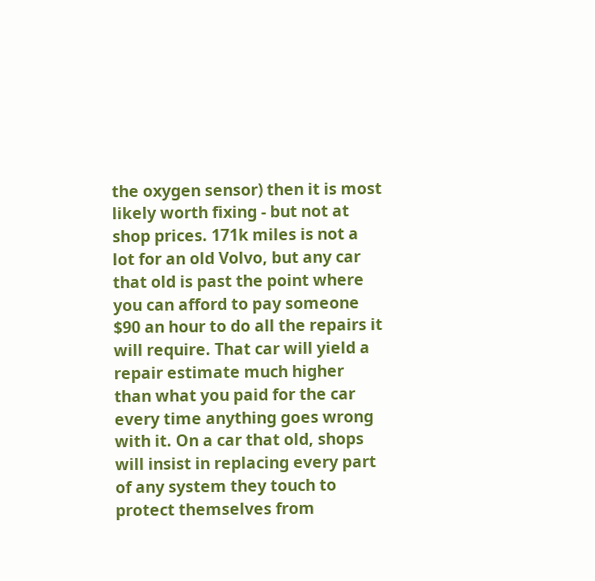the oxygen sensor) then it is most likely worth fixing - but not at shop prices. 171k miles is not a lot for an old Volvo, but any car that old is past the point where you can afford to pay someone $90 an hour to do all the repairs it will require. That car will yield a repair estimate much higher than what you paid for the car every time anything goes wrong with it. On a car that old, shops will insist in replacing every part of any system they touch to protect themselves from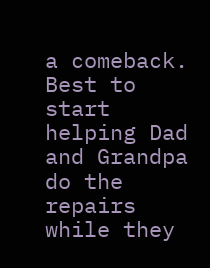a comeback. Best to start helping Dad and Grandpa do the repairs while they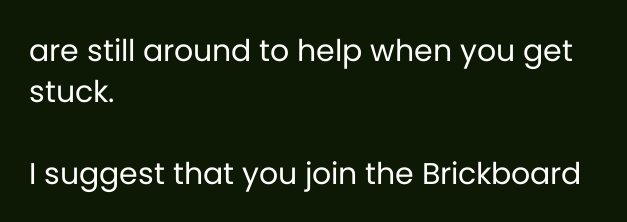are still around to help when you get stuck.

I suggest that you join the Brickboard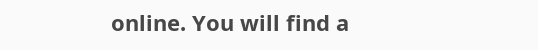online. You will find a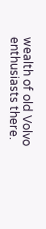wealth of old Volvo enthusiasts there.